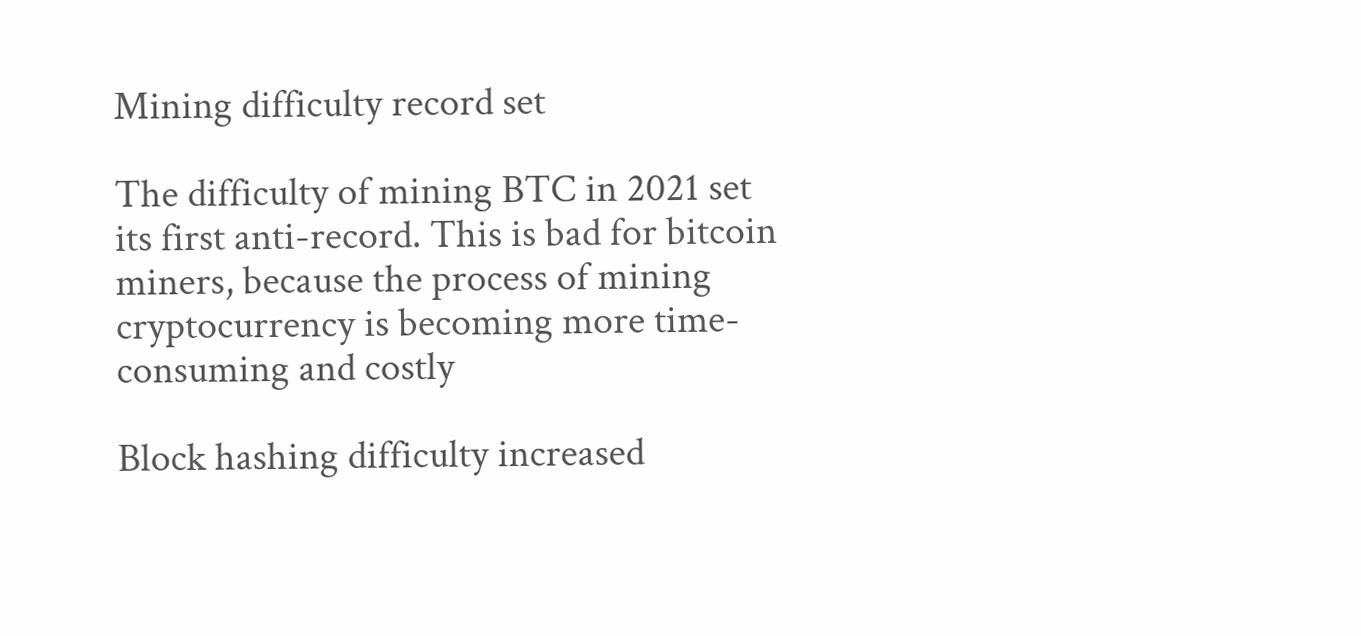Mining difficulty record set

The difficulty of mining BTC in 2021 set its first anti-record. This is bad for bitcoin miners, because the process of mining cryptocurrency is becoming more time-consuming and costly

Block hashing difficulty increased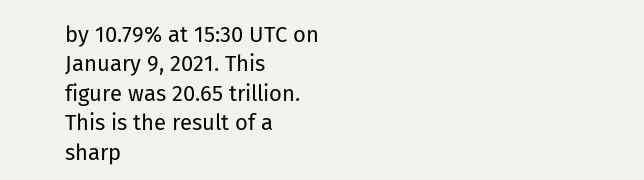by 10.79% at 15:30 UTC on January 9, 2021. This figure was 20.65 trillion. This is the result of a sharp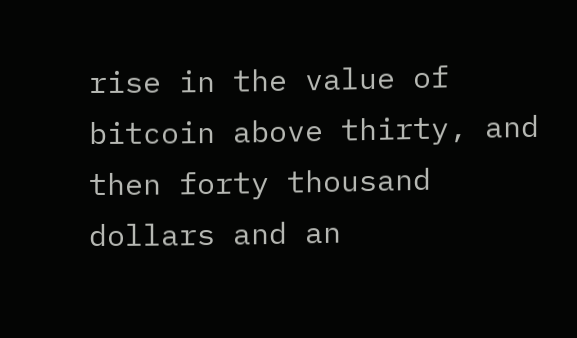rise in the value of bitcoin above thirty, and then forty thousand dollars and an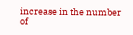increase in the number of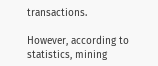transactions.

However, according to statistics, mining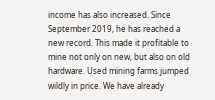income has also increased. Since September 2019, he has reached a new record. This made it profitable to mine not only on new, but also on old hardware. Used mining farms jumped wildly in price. We have already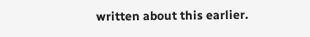written about this earlier.